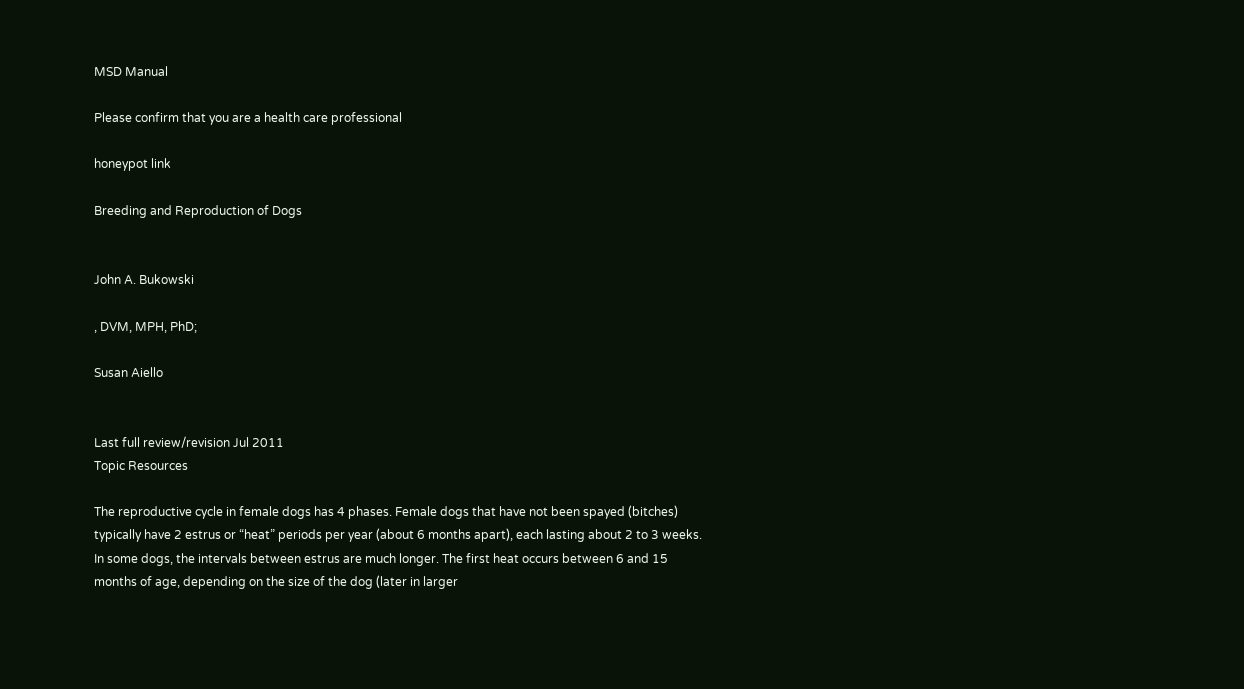MSD Manual

Please confirm that you are a health care professional

honeypot link

Breeding and Reproduction of Dogs


John A. Bukowski

, DVM, MPH, PhD;

Susan Aiello


Last full review/revision Jul 2011
Topic Resources

The reproductive cycle in female dogs has 4 phases. Female dogs that have not been spayed (bitches) typically have 2 estrus or “heat” periods per year (about 6 months apart), each lasting about 2 to 3 weeks. In some dogs, the intervals between estrus are much longer. The first heat occurs between 6 and 15 months of age, depending on the size of the dog (later in larger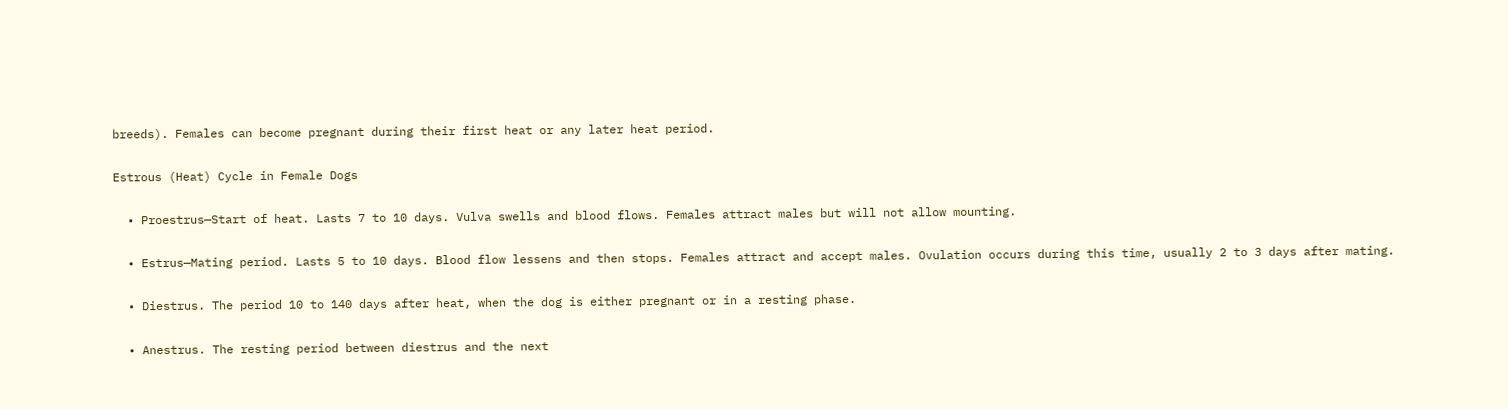breeds). Females can become pregnant during their first heat or any later heat period.

Estrous (Heat) Cycle in Female Dogs

  • Proestrus—Start of heat. Lasts 7 to 10 days. Vulva swells and blood flows. Females attract males but will not allow mounting.

  • Estrus—Mating period. Lasts 5 to 10 days. Blood flow lessens and then stops. Females attract and accept males. Ovulation occurs during this time, usually 2 to 3 days after mating.

  • Diestrus. The period 10 to 140 days after heat, when the dog is either pregnant or in a resting phase.

  • Anestrus. The resting period between diestrus and the next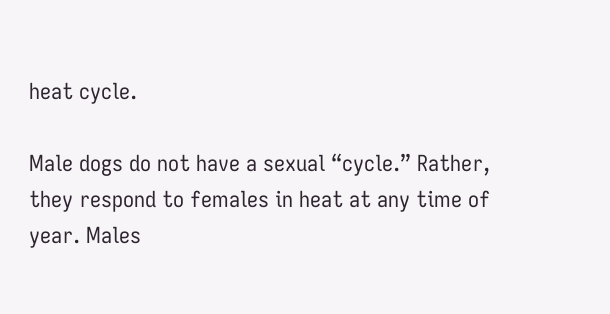heat cycle.

Male dogs do not have a sexual “cycle.” Rather, they respond to females in heat at any time of year. Males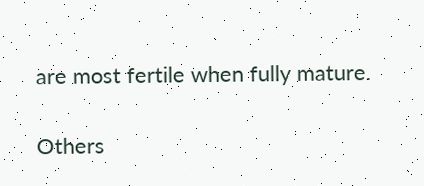are most fertile when fully mature.

Others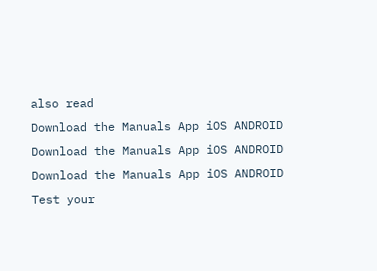also read
Download the Manuals App iOS ANDROID
Download the Manuals App iOS ANDROID
Download the Manuals App iOS ANDROID
Test your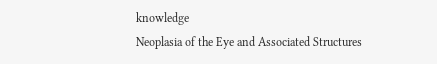knowledge
Neoplasia of the Eye and Associated Structures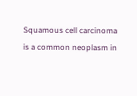Squamous cell carcinoma is a common neoplasm in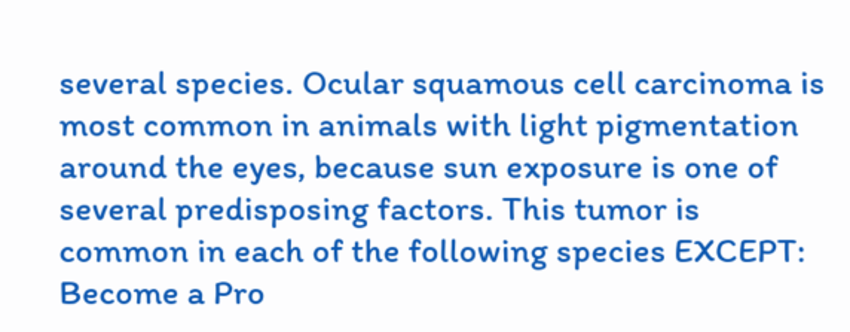several species. Ocular squamous cell carcinoma is most common in animals with light pigmentation around the eyes, because sun exposure is one of several predisposing factors. This tumor is common in each of the following species EXCEPT:
Become a Pro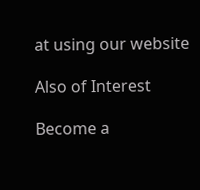at using our website

Also of Interest

Become a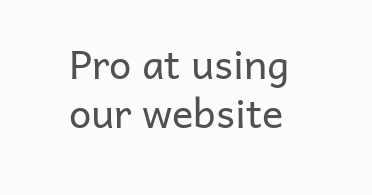Pro at using our website